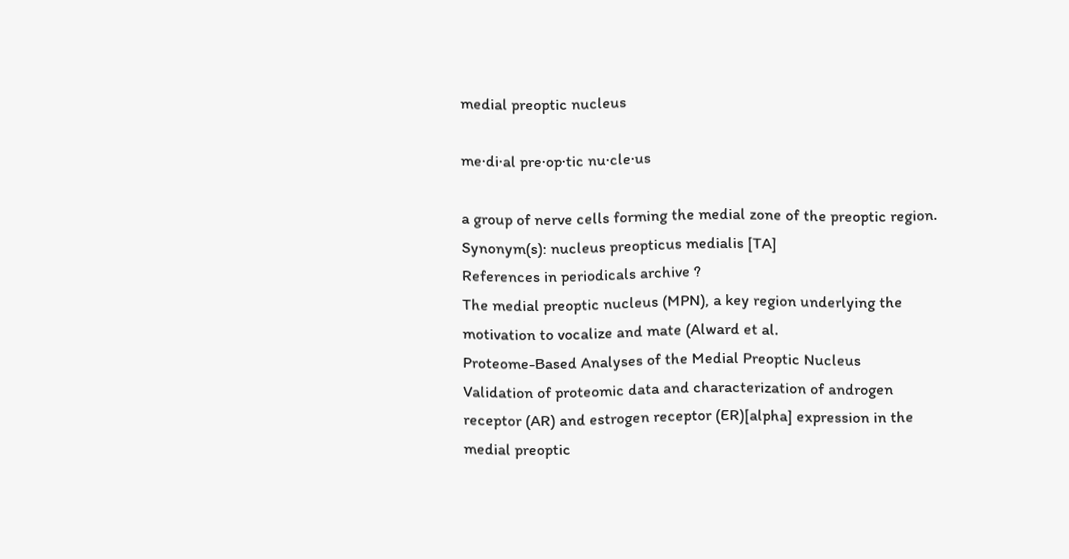medial preoptic nucleus

me·di·al pre·op·tic nu·cle·us

a group of nerve cells forming the medial zone of the preoptic region.
Synonym(s): nucleus preopticus medialis [TA]
References in periodicals archive ?
The medial preoptic nucleus (MPN), a key region underlying the motivation to vocalize and mate (Alward et al.
Proteome-Based Analyses of the Medial Preoptic Nucleus
Validation of proteomic data and characterization of androgen receptor (AR) and estrogen receptor (ER)[alpha] expression in the medial preoptic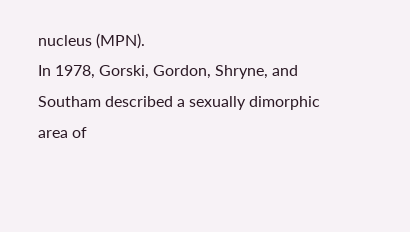nucleus (MPN).
In 1978, Gorski, Gordon, Shryne, and Southam described a sexually dimorphic area of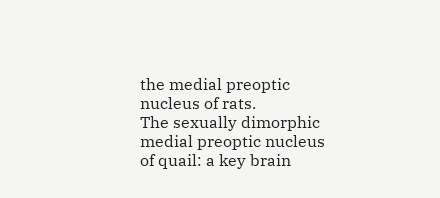the medial preoptic nucleus of rats.
The sexually dimorphic medial preoptic nucleus of quail: a key brain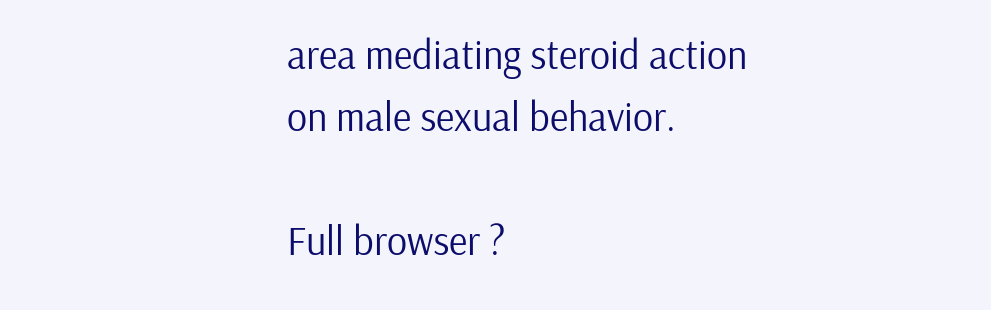area mediating steroid action on male sexual behavior.

Full browser ?